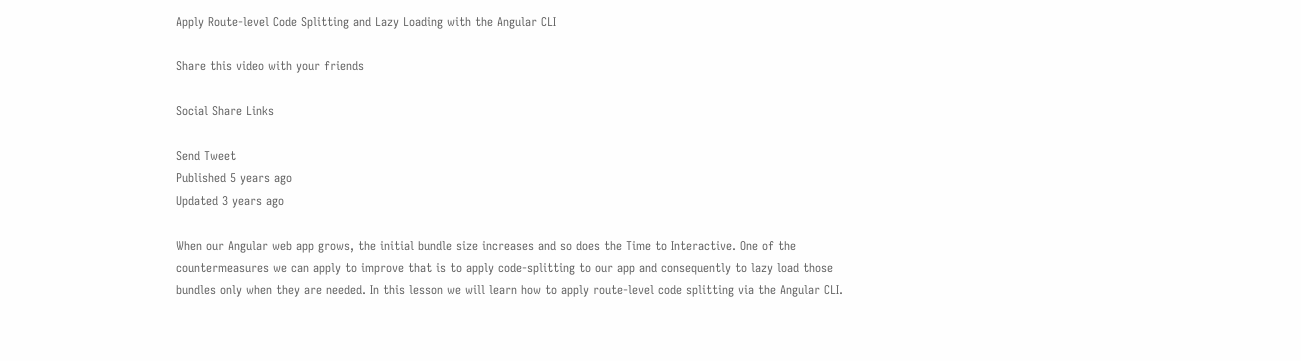Apply Route-level Code Splitting and Lazy Loading with the Angular CLI

Share this video with your friends

Social Share Links

Send Tweet
Published 5 years ago
Updated 3 years ago

When our Angular web app grows, the initial bundle size increases and so does the Time to Interactive. One of the countermeasures we can apply to improve that is to apply code-splitting to our app and consequently to lazy load those bundles only when they are needed. In this lesson we will learn how to apply route-level code splitting via the Angular CLI.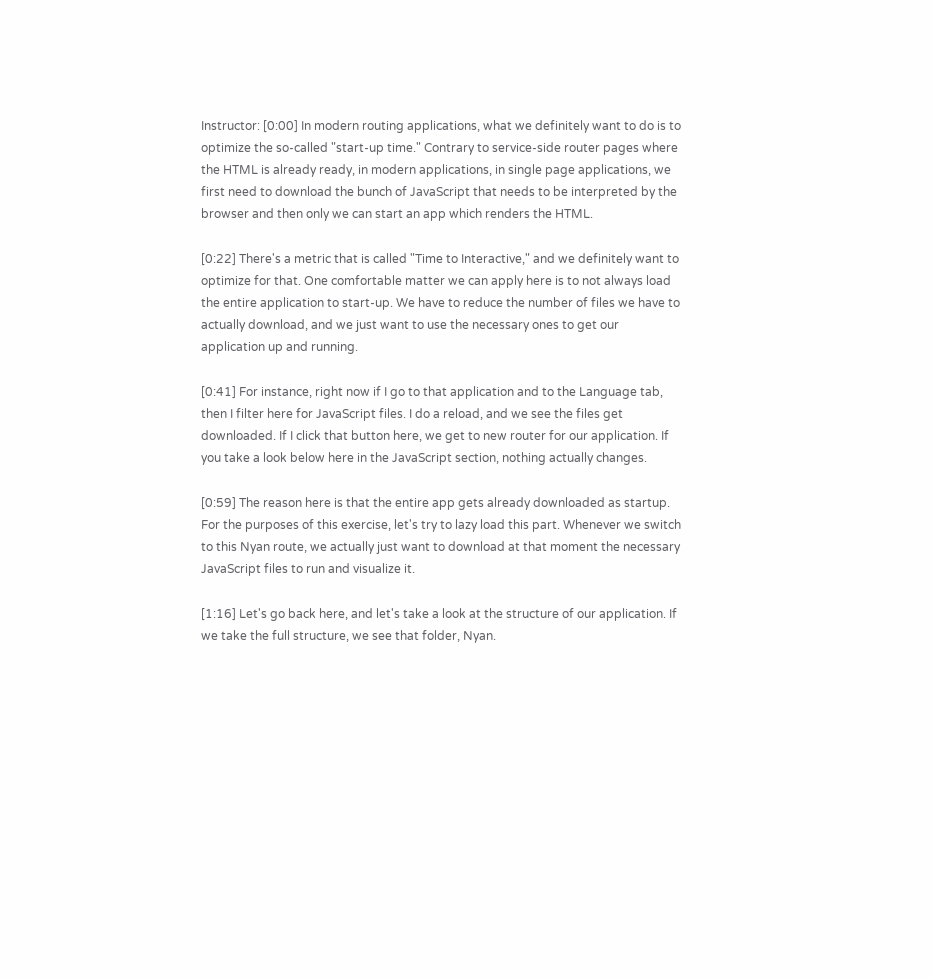Instructor: [0:00] In modern routing applications, what we definitely want to do is to optimize the so-called "start-up time." Contrary to service-side router pages where the HTML is already ready, in modern applications, in single page applications, we first need to download the bunch of JavaScript that needs to be interpreted by the browser and then only we can start an app which renders the HTML.

[0:22] There's a metric that is called "Time to Interactive," and we definitely want to optimize for that. One comfortable matter we can apply here is to not always load the entire application to start-up. We have to reduce the number of files we have to actually download, and we just want to use the necessary ones to get our application up and running.

[0:41] For instance, right now if I go to that application and to the Language tab, then I filter here for JavaScript files. I do a reload, and we see the files get downloaded. If I click that button here, we get to new router for our application. If you take a look below here in the JavaScript section, nothing actually changes.

[0:59] The reason here is that the entire app gets already downloaded as startup. For the purposes of this exercise, let's try to lazy load this part. Whenever we switch to this Nyan route, we actually just want to download at that moment the necessary JavaScript files to run and visualize it.

[1:16] Let's go back here, and let's take a look at the structure of our application. If we take the full structure, we see that folder, Nyan.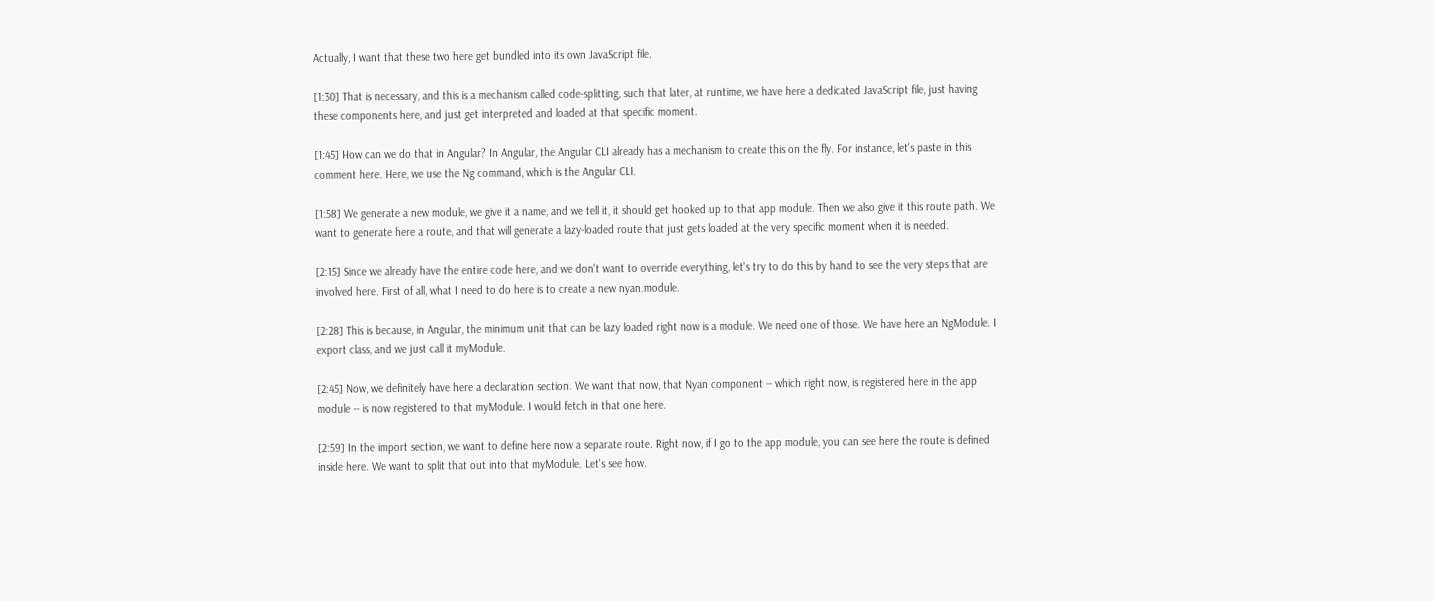Actually, I want that these two here get bundled into its own JavaScript file.

[1:30] That is necessary, and this is a mechanism called code-splitting, such that later, at runtime, we have here a dedicated JavaScript file, just having these components here, and just get interpreted and loaded at that specific moment.

[1:45] How can we do that in Angular? In Angular, the Angular CLI already has a mechanism to create this on the fly. For instance, let's paste in this comment here. Here, we use the Ng command, which is the Angular CLI.

[1:58] We generate a new module, we give it a name, and we tell it, it should get hooked up to that app module. Then we also give it this route path. We want to generate here a route, and that will generate a lazy-loaded route that just gets loaded at the very specific moment when it is needed.

[2:15] Since we already have the entire code here, and we don't want to override everything, let's try to do this by hand to see the very steps that are involved here. First of all, what I need to do here is to create a new nyan.module.

[2:28] This is because, in Angular, the minimum unit that can be lazy loaded right now is a module. We need one of those. We have here an NgModule. I export class, and we just call it myModule.

[2:45] Now, we definitely have here a declaration section. We want that now, that Nyan component -- which right now, is registered here in the app module -- is now registered to that myModule. I would fetch in that one here.

[2:59] In the import section, we want to define here now a separate route. Right now, if I go to the app module, you can see here the route is defined inside here. We want to split that out into that myModule. Let's see how.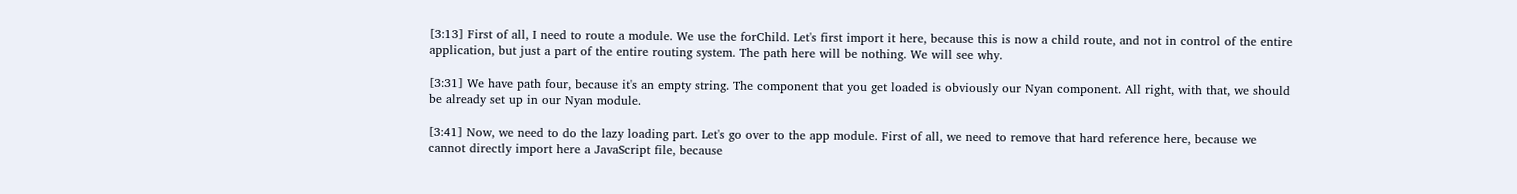[3:13] First of all, I need to route a module. We use the forChild. Let's first import it here, because this is now a child route, and not in control of the entire application, but just a part of the entire routing system. The path here will be nothing. We will see why.

[3:31] We have path four, because it's an empty string. The component that you get loaded is obviously our Nyan component. All right, with that, we should be already set up in our Nyan module.

[3:41] Now, we need to do the lazy loading part. Let's go over to the app module. First of all, we need to remove that hard reference here, because we cannot directly import here a JavaScript file, because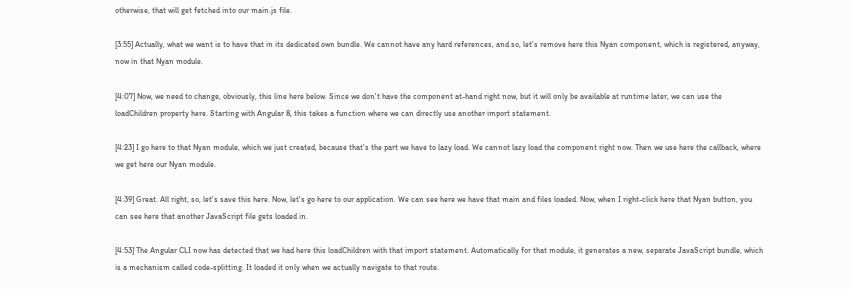otherwise, that will get fetched into our main.js file.

[3:55] Actually, what we want is to have that in its dedicated own bundle. We cannot have any hard references, and so, let's remove here this Nyan component, which is registered, anyway, now in that Nyan module.

[4:07] Now, we need to change, obviously, this line here below. Since we don't have the component at-hand right now, but it will only be available at runtime later, we can use the loadChildren property here. Starting with Angular 8, this takes a function where we can directly use another import statement.

[4:23] I go here to that Nyan module, which we just created, because that's the part we have to lazy load. We cannot lazy load the component right now. Then we use here the callback, where we get here our Nyan module.

[4:39] Great. All right, so, let's save this here. Now, let's go here to our application. We can see here we have that main and files loaded. Now, when I right-click here that Nyan button, you can see here that another JavaScript file gets loaded in.

[4:53] The Angular CLI now has detected that we had here this loadChildren with that import statement. Automatically for that module, it generates a new, separate JavaScript bundle, which is a mechanism called code-splitting. It loaded it only when we actually navigate to that route.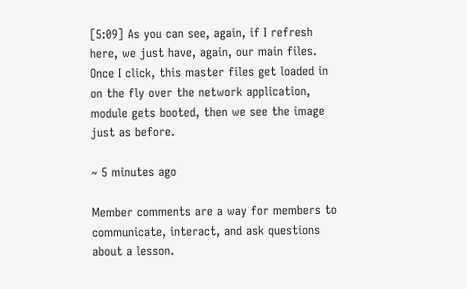[5:09] As you can see, again, if I refresh here, we just have, again, our main files. Once I click, this master files get loaded in on the fly over the network application, module gets booted, then we see the image just as before.

~ 5 minutes ago

Member comments are a way for members to communicate, interact, and ask questions about a lesson.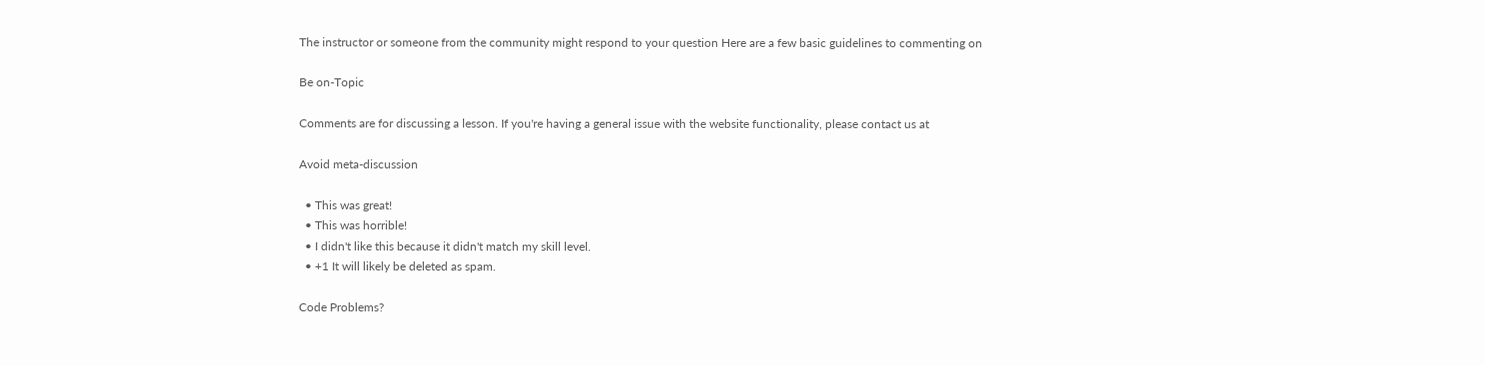The instructor or someone from the community might respond to your question Here are a few basic guidelines to commenting on

Be on-Topic

Comments are for discussing a lesson. If you're having a general issue with the website functionality, please contact us at

Avoid meta-discussion

  • This was great!
  • This was horrible!
  • I didn't like this because it didn't match my skill level.
  • +1 It will likely be deleted as spam.

Code Problems?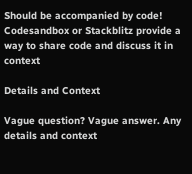Should be accompanied by code! Codesandbox or Stackblitz provide a way to share code and discuss it in context

Details and Context

Vague question? Vague answer. Any details and context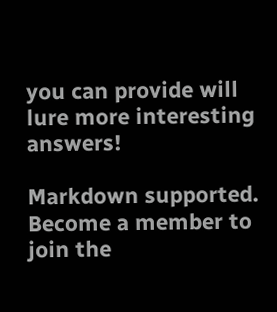you can provide will lure more interesting answers!

Markdown supported.
Become a member to join the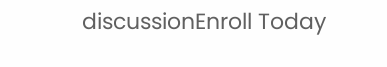discussionEnroll Today